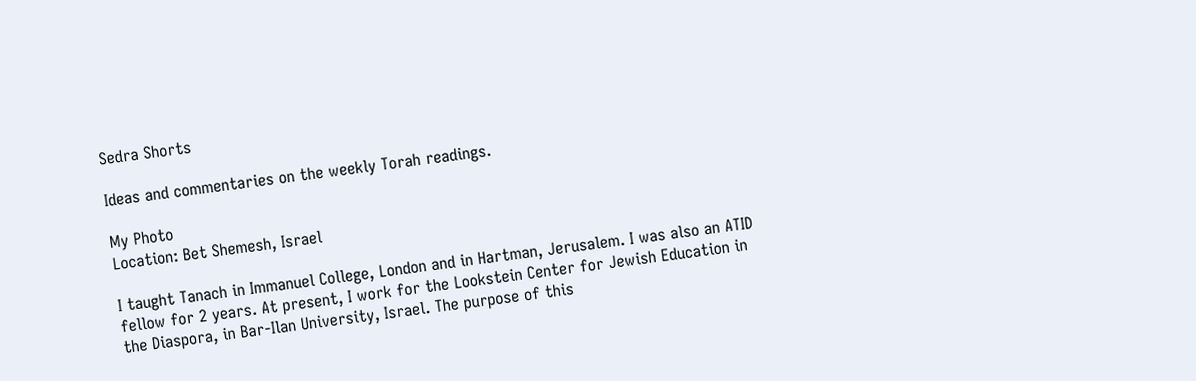Sedra Shorts

Ideas and commentaries on the weekly Torah readings.

My Photo
Location: Bet Shemesh, Israel

I taught Tanach in Immanuel College, London and in Hartman, Jerusalem. I was also an ATID fellow for 2 years. At present, I work for the Lookstein Center for Jewish Education in the Diaspora, in Bar-Ilan University, Israel. The purpose of this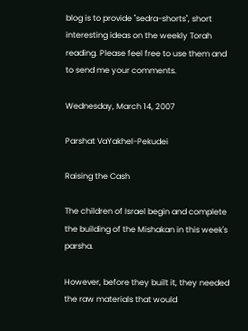blog is to provide "sedra-shorts", short interesting ideas on the weekly Torah reading. Please feel free to use them and to send me your comments.

Wednesday, March 14, 2007

Parshat VaYakhel-Pekudei

Raising the Cash

The children of Israel begin and complete the building of the Mishakan in this week's parsha.

However, before they built it, they needed the raw materials that would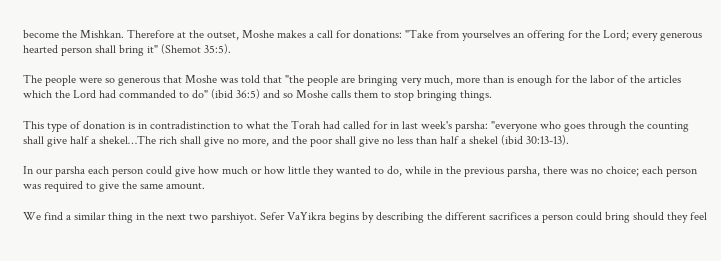become the Mishkan. Therefore at the outset, Moshe makes a call for donations: "Take from yourselves an offering for the Lord; every generous hearted person shall bring it" (Shemot 35:5).

The people were so generous that Moshe was told that "the people are bringing very much, more than is enough for the labor of the articles which the Lord had commanded to do" (ibid 36:5) and so Moshe calls them to stop bringing things.

This type of donation is in contradistinction to what the Torah had called for in last week's parsha: "everyone who goes through the counting shall give half a shekel…The rich shall give no more, and the poor shall give no less than half a shekel (ibid 30:13-13).

In our parsha each person could give how much or how little they wanted to do, while in the previous parsha, there was no choice; each person was required to give the same amount.

We find a similar thing in the next two parshiyot. Sefer VaYikra begins by describing the different sacrifices a person could bring should they feel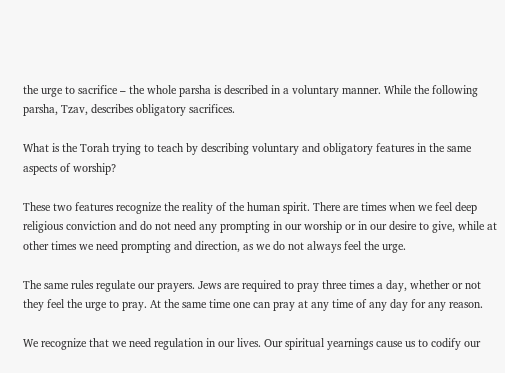the urge to sacrifice – the whole parsha is described in a voluntary manner. While the following parsha, Tzav, describes obligatory sacrifices.

What is the Torah trying to teach by describing voluntary and obligatory features in the same aspects of worship?

These two features recognize the reality of the human spirit. There are times when we feel deep religious conviction and do not need any prompting in our worship or in our desire to give, while at other times we need prompting and direction, as we do not always feel the urge.

The same rules regulate our prayers. Jews are required to pray three times a day, whether or not they feel the urge to pray. At the same time one can pray at any time of any day for any reason.

We recognize that we need regulation in our lives. Our spiritual yearnings cause us to codify our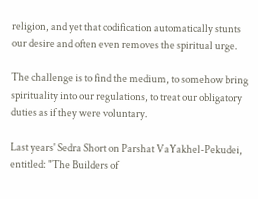religion, and yet that codification automatically stunts our desire and often even removes the spiritual urge.

The challenge is to find the medium, to somehow bring spirituality into our regulations, to treat our obligatory duties as if they were voluntary.

Last years' Sedra Short on Parshat VaYakhel-Pekudei, entitled: "The Builders of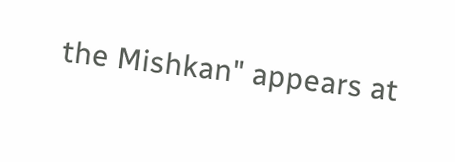the Mishkan" appears at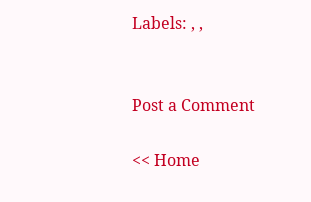Labels: , ,


Post a Comment

<< Home